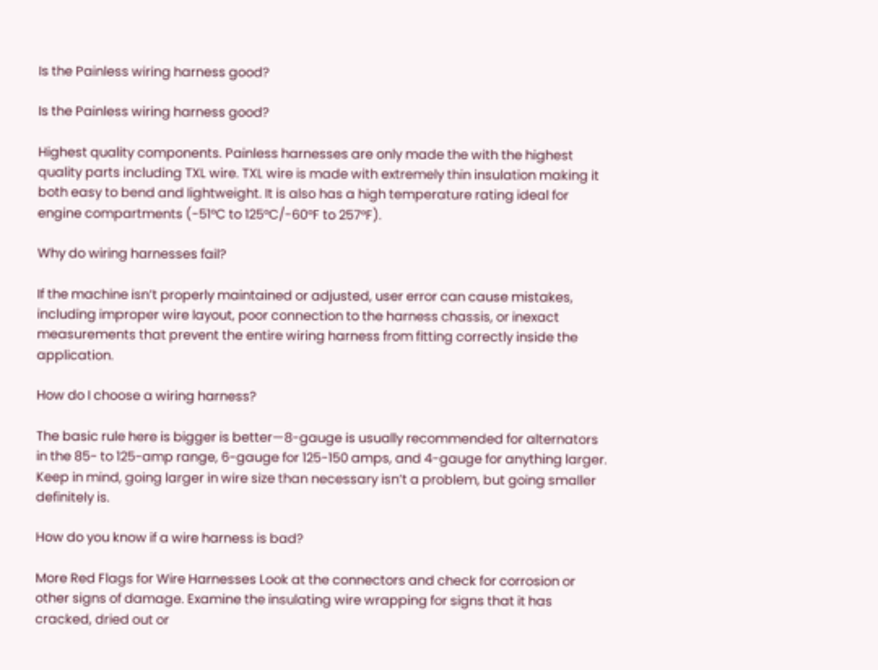Is the Painless wiring harness good?

Is the Painless wiring harness good?

Highest quality components. Painless harnesses are only made the with the highest quality parts including TXL wire. TXL wire is made with extremely thin insulation making it both easy to bend and lightweight. It is also has a high temperature rating ideal for engine compartments (-51°C to 125°C/-60°F to 257°F).

Why do wiring harnesses fail?

If the machine isn’t properly maintained or adjusted, user error can cause mistakes, including improper wire layout, poor connection to the harness chassis, or inexact measurements that prevent the entire wiring harness from fitting correctly inside the application.

How do I choose a wiring harness?

The basic rule here is bigger is better—8-gauge is usually recommended for alternators in the 85- to 125-amp range, 6-gauge for 125-150 amps, and 4-gauge for anything larger. Keep in mind, going larger in wire size than necessary isn’t a problem, but going smaller definitely is.

How do you know if a wire harness is bad?

More Red Flags for Wire Harnesses Look at the connectors and check for corrosion or other signs of damage. Examine the insulating wire wrapping for signs that it has cracked, dried out or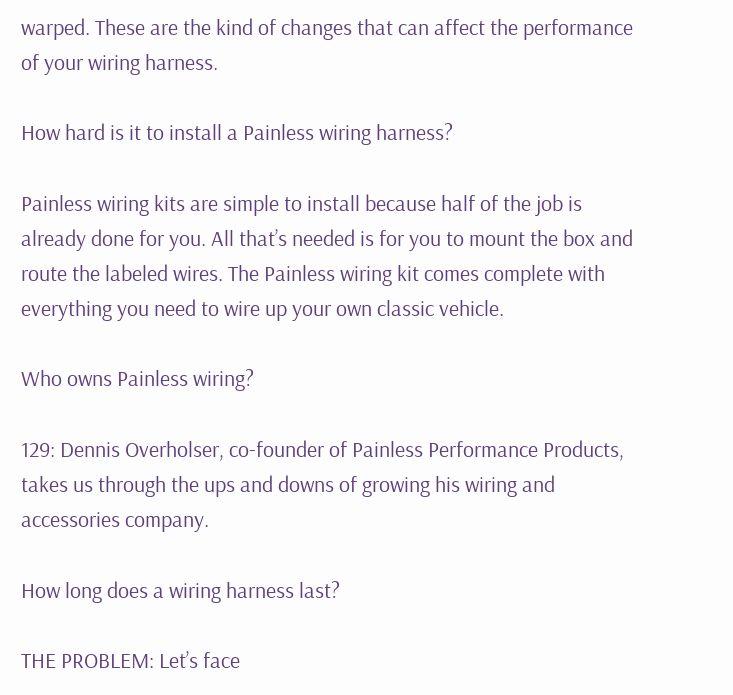warped. These are the kind of changes that can affect the performance of your wiring harness.

How hard is it to install a Painless wiring harness?

Painless wiring kits are simple to install because half of the job is already done for you. All that’s needed is for you to mount the box and route the labeled wires. The Painless wiring kit comes complete with everything you need to wire up your own classic vehicle.

Who owns Painless wiring?

129: Dennis Overholser, co-founder of Painless Performance Products, takes us through the ups and downs of growing his wiring and accessories company.

How long does a wiring harness last?

THE PROBLEM: Let’s face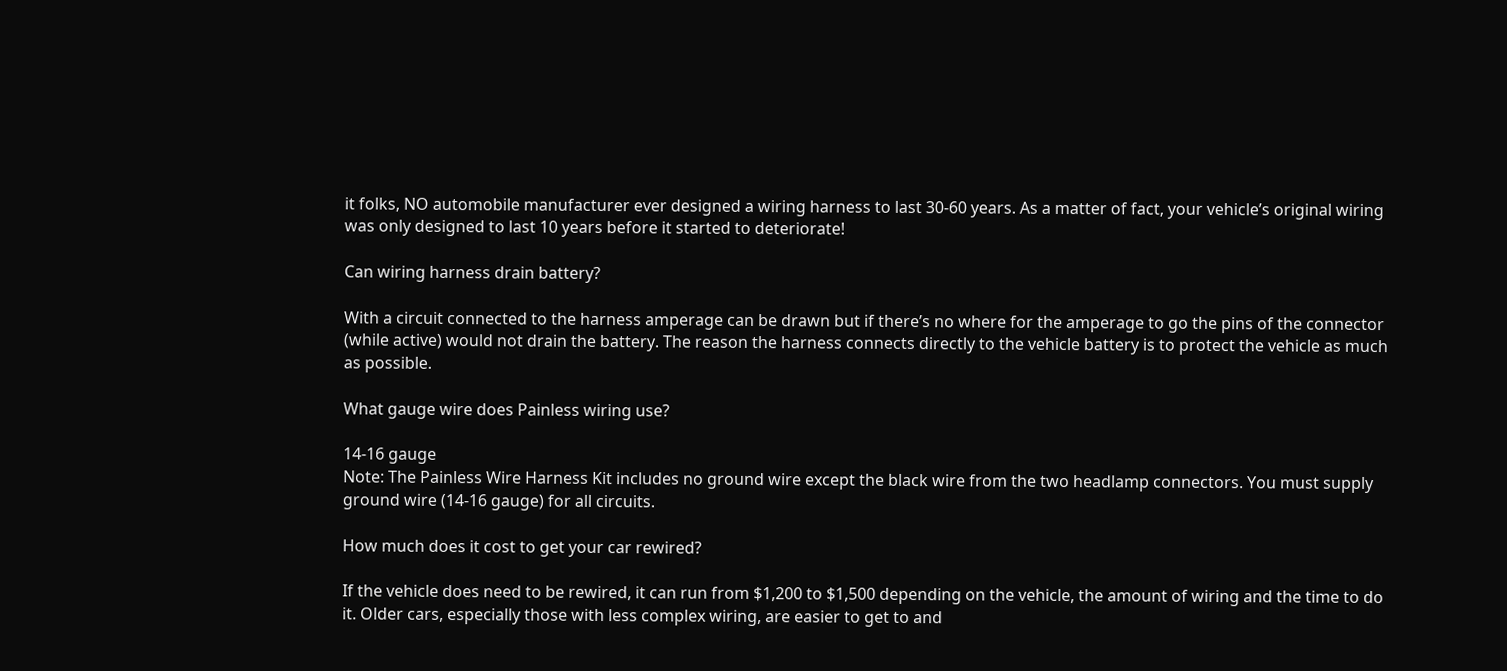it folks, NO automobile manufacturer ever designed a wiring harness to last 30-60 years. As a matter of fact, your vehicle’s original wiring was only designed to last 10 years before it started to deteriorate!

Can wiring harness drain battery?

With a circuit connected to the harness amperage can be drawn but if there’s no where for the amperage to go the pins of the connector (while active) would not drain the battery. The reason the harness connects directly to the vehicle battery is to protect the vehicle as much as possible.

What gauge wire does Painless wiring use?

14-16 gauge
Note: The Painless Wire Harness Kit includes no ground wire except the black wire from the two headlamp connectors. You must supply ground wire (14-16 gauge) for all circuits.

How much does it cost to get your car rewired?

If the vehicle does need to be rewired, it can run from $1,200 to $1,500 depending on the vehicle, the amount of wiring and the time to do it. Older cars, especially those with less complex wiring, are easier to get to and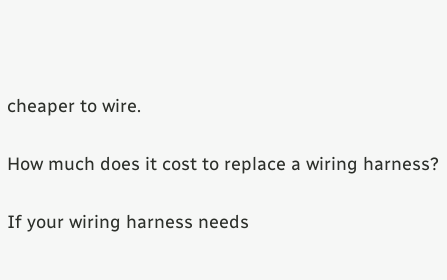cheaper to wire.

How much does it cost to replace a wiring harness?

If your wiring harness needs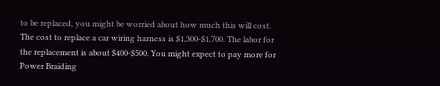to be replaced, you might be worried about how much this will cost. The cost to replace a car wiring harness is $1,300-$1,700. The labor for the replacement is about $400-$500. You might expect to pay more for Power Braiding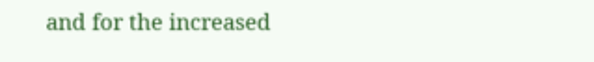and for the increased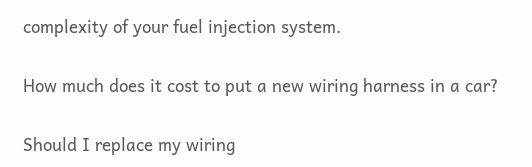complexity of your fuel injection system.

How much does it cost to put a new wiring harness in a car?

Should I replace my wiring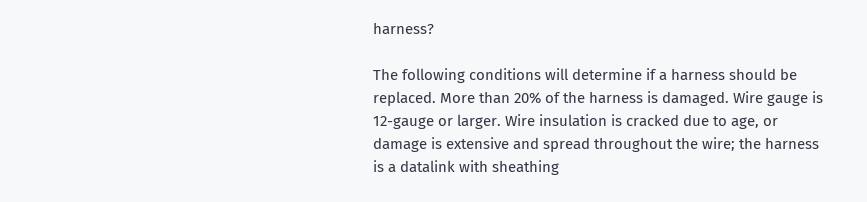harness?

The following conditions will determine if a harness should be replaced. More than 20% of the harness is damaged. Wire gauge is 12-gauge or larger. Wire insulation is cracked due to age, or damage is extensive and spread throughout the wire; the harness is a datalink with sheathing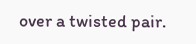over a twisted pair.